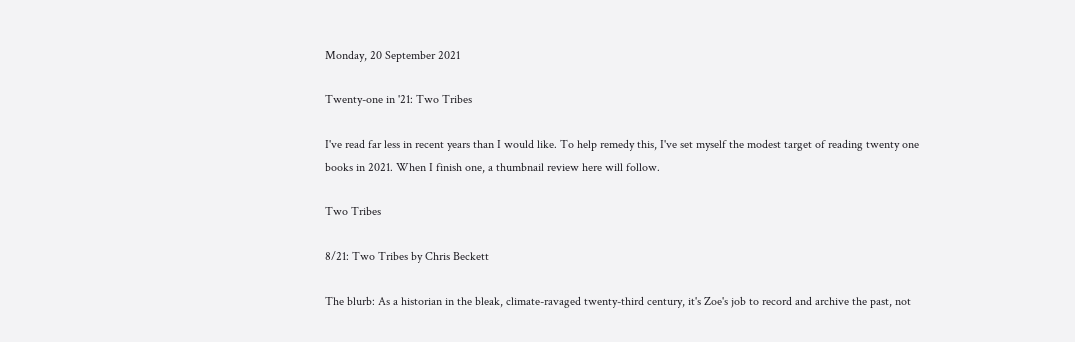Monday, 20 September 2021

Twenty-one in '21: Two Tribes

I've read far less in recent years than I would like. To help remedy this, I've set myself the modest target of reading twenty one books in 2021. When I finish one, a thumbnail review here will follow.

Two Tribes

8/21: Two Tribes by Chris Beckett

The blurb: As a historian in the bleak, climate-ravaged twenty-third century, it's Zoe's job to record and archive the past, not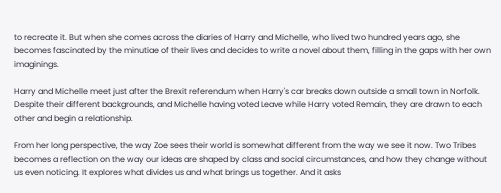to recreate it. But when she comes across the diaries of Harry and Michelle, who lived two hundred years ago, she becomes fascinated by the minutiae of their lives and decides to write a novel about them, filling in the gaps with her own imaginings.

Harry and Michelle meet just after the Brexit referendum when Harry's car breaks down outside a small town in Norfolk. Despite their different backgrounds, and Michelle having voted Leave while Harry voted Remain, they are drawn to each other and begin a relationship.

From her long perspective, the way Zoe sees their world is somewhat different from the way we see it now. Two Tribes becomes a reflection on the way our ideas are shaped by class and social circumstances, and how they change without us even noticing. It explores what divides us and what brings us together. And it asks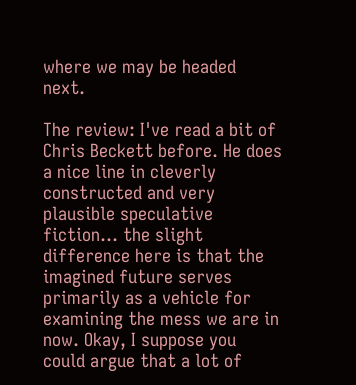where we may be headed next.

The review: I've read a bit of Chris Beckett before. He does a nice line in cleverly constructed and very plausible speculative fiction... the slight difference here is that the imagined future serves primarily as a vehicle for examining the mess we are in now. Okay, I suppose you could argue that a lot of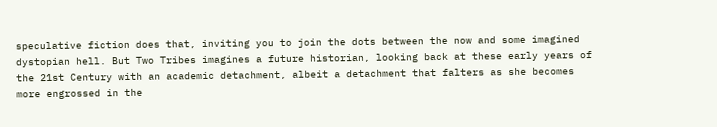speculative fiction does that, inviting you to join the dots between the now and some imagined dystopian hell. But Two Tribes imagines a future historian, looking back at these early years of the 21st Century with an academic detachment, albeit a detachment that falters as she becomes more engrossed in the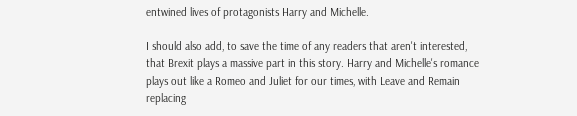entwined lives of protagonists Harry and Michelle.

I should also add, to save the time of any readers that aren't interested, that Brexit plays a massive part in this story. Harry and Michelle's romance plays out like a Romeo and Juliet for our times, with Leave and Remain replacing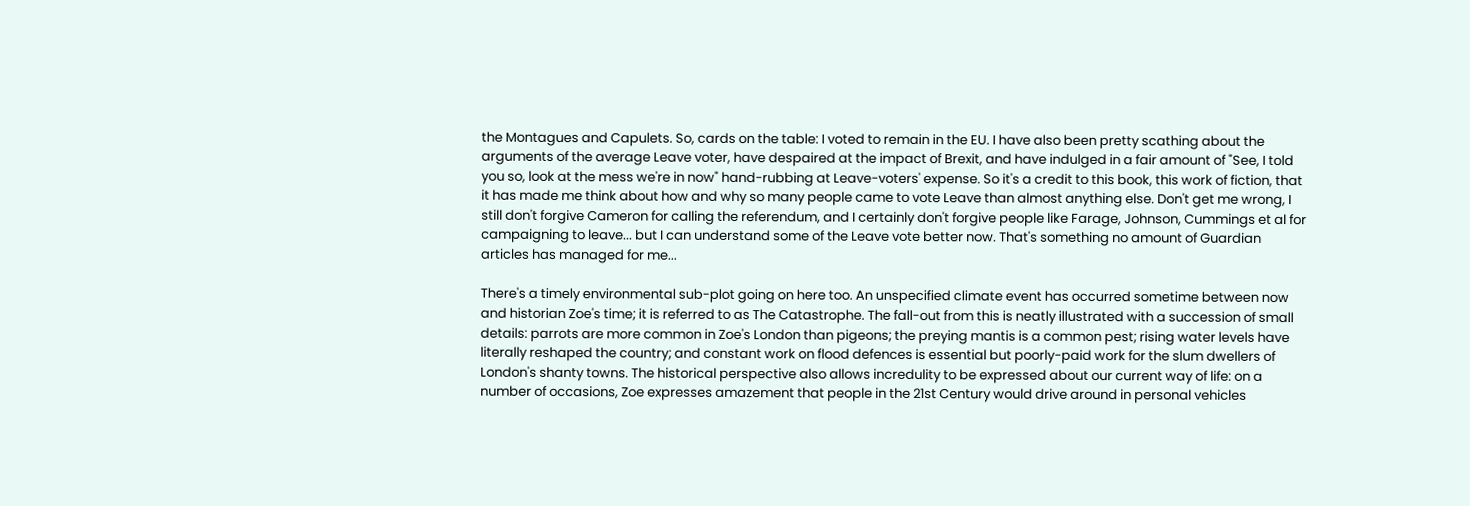the Montagues and Capulets. So, cards on the table: I voted to remain in the EU. I have also been pretty scathing about the arguments of the average Leave voter, have despaired at the impact of Brexit, and have indulged in a fair amount of "See, I told you so, look at the mess we're in now" hand-rubbing at Leave-voters' expense. So it's a credit to this book, this work of fiction, that it has made me think about how and why so many people came to vote Leave than almost anything else. Don't get me wrong, I still don't forgive Cameron for calling the referendum, and I certainly don't forgive people like Farage, Johnson, Cummings et al for campaigning to leave... but I can understand some of the Leave vote better now. That's something no amount of Guardian articles has managed for me...

There's a timely environmental sub-plot going on here too. An unspecified climate event has occurred sometime between now and historian Zoe's time; it is referred to as The Catastrophe. The fall-out from this is neatly illustrated with a succession of small details: parrots are more common in Zoe's London than pigeons; the preying mantis is a common pest; rising water levels have literally reshaped the country; and constant work on flood defences is essential but poorly-paid work for the slum dwellers of London's shanty towns. The historical perspective also allows incredulity to be expressed about our current way of life: on a number of occasions, Zoe expresses amazement that people in the 21st Century would drive around in personal vehicles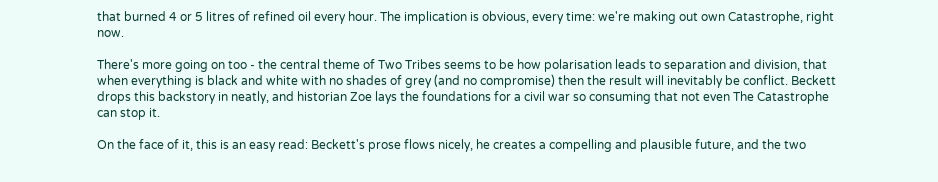that burned 4 or 5 litres of refined oil every hour. The implication is obvious, every time: we're making out own Catastrophe, right now.

There's more going on too - the central theme of Two Tribes seems to be how polarisation leads to separation and division, that when everything is black and white with no shades of grey (and no compromise) then the result will inevitably be conflict. Beckett drops this backstory in neatly, and historian Zoe lays the foundations for a civil war so consuming that not even The Catastrophe can stop it.

On the face of it, this is an easy read: Beckett's prose flows nicely, he creates a compelling and plausible future, and the two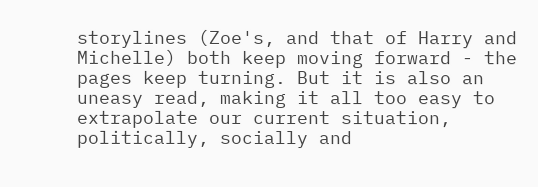storylines (Zoe's, and that of Harry and Michelle) both keep moving forward - the pages keep turning. But it is also an uneasy read, making it all too easy to extrapolate our current situation, politically, socially and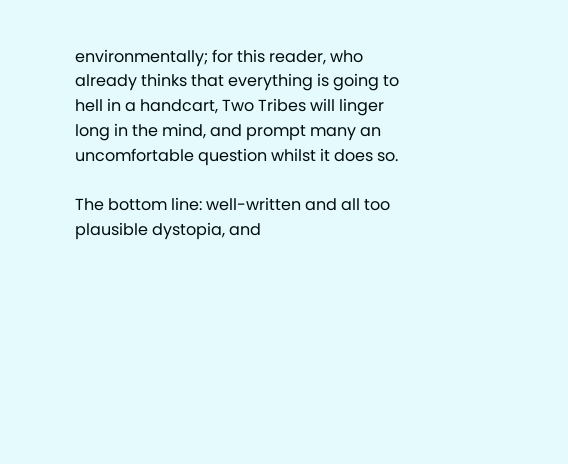environmentally; for this reader, who already thinks that everything is going to hell in a handcart, Two Tribes will linger long in the mind, and prompt many an uncomfortable question whilst it does so.

The bottom line: well-written and all too plausible dystopia, and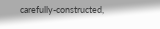carefully-constructed,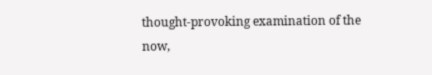thought-provoking examination of the now,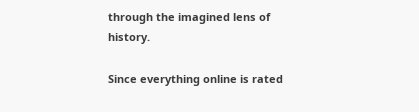through the imagined lens of history.

Since everything online is rated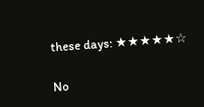these days: ★★★★★☆

No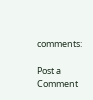comments:

Post a Comment